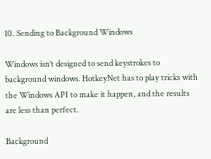10. Sending to Background Windows

Windows isn’t designed to send keystrokes to background windows. HotkeyNet has to play tricks with the Windows API to make it happen, and the results are less than perfect.

Background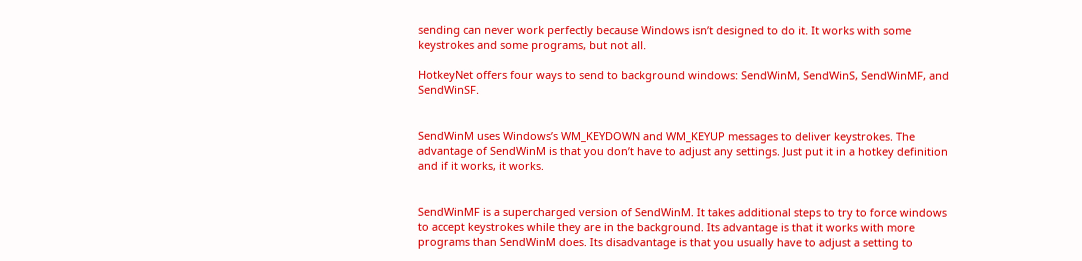sending can never work perfectly because Windows isn’t designed to do it. It works with some keystrokes and some programs, but not all.

HotkeyNet offers four ways to send to background windows: SendWinM, SendWinS, SendWinMF, and SendWinSF.


SendWinM uses Windows’s WM_KEYDOWN and WM_KEYUP messages to deliver keystrokes. The advantage of SendWinM is that you don’t have to adjust any settings. Just put it in a hotkey definition and if it works, it works.


SendWinMF is a supercharged version of SendWinM. It takes additional steps to try to force windows to accept keystrokes while they are in the background. Its advantage is that it works with more programs than SendWinM does. Its disadvantage is that you usually have to adjust a setting to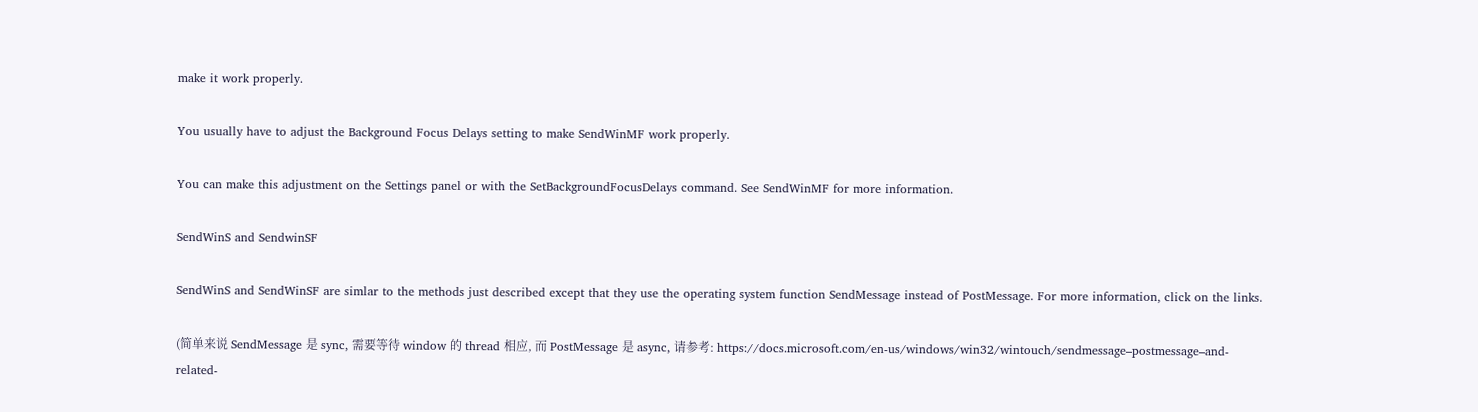make it work properly.

You usually have to adjust the Background Focus Delays setting to make SendWinMF work properly.

You can make this adjustment on the Settings panel or with the SetBackgroundFocusDelays command. See SendWinMF for more information.

SendWinS and SendwinSF

SendWinS and SendWinSF are simlar to the methods just described except that they use the operating system function SendMessage instead of PostMessage. For more information, click on the links.

(简单来说 SendMessage 是 sync, 需要等待 window 的 thread 相应, 而 PostMessage 是 async, 请参考: https://docs.microsoft.com/en-us/windows/win32/wintouch/sendmessage–postmessage–and-related-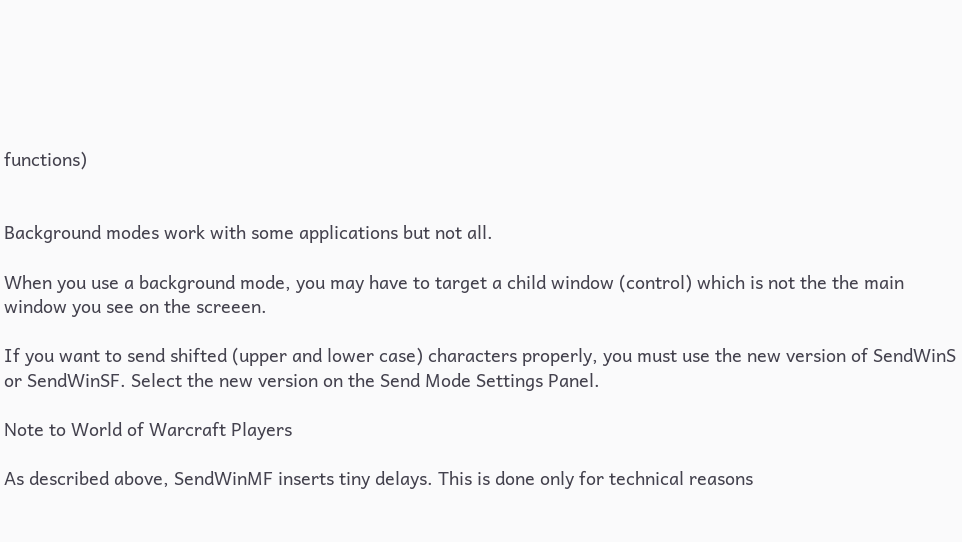functions)


Background modes work with some applications but not all.

When you use a background mode, you may have to target a child window (control) which is not the the main window you see on the screeen.

If you want to send shifted (upper and lower case) characters properly, you must use the new version of SendWinS or SendWinSF. Select the new version on the Send Mode Settings Panel.

Note to World of Warcraft Players

As described above, SendWinMF inserts tiny delays. This is done only for technical reasons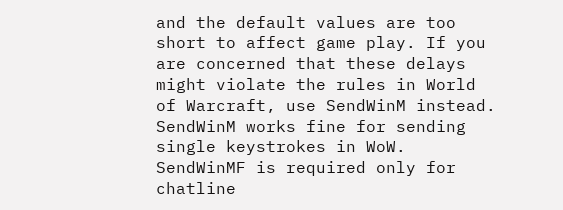and the default values are too short to affect game play. If you are concerned that these delays might violate the rules in World of Warcraft, use SendWinM instead. SendWinM works fine for sending single keystrokes in WoW. SendWinMF is required only for chatline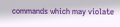commands which may violate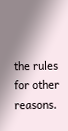the rules for other reasons.